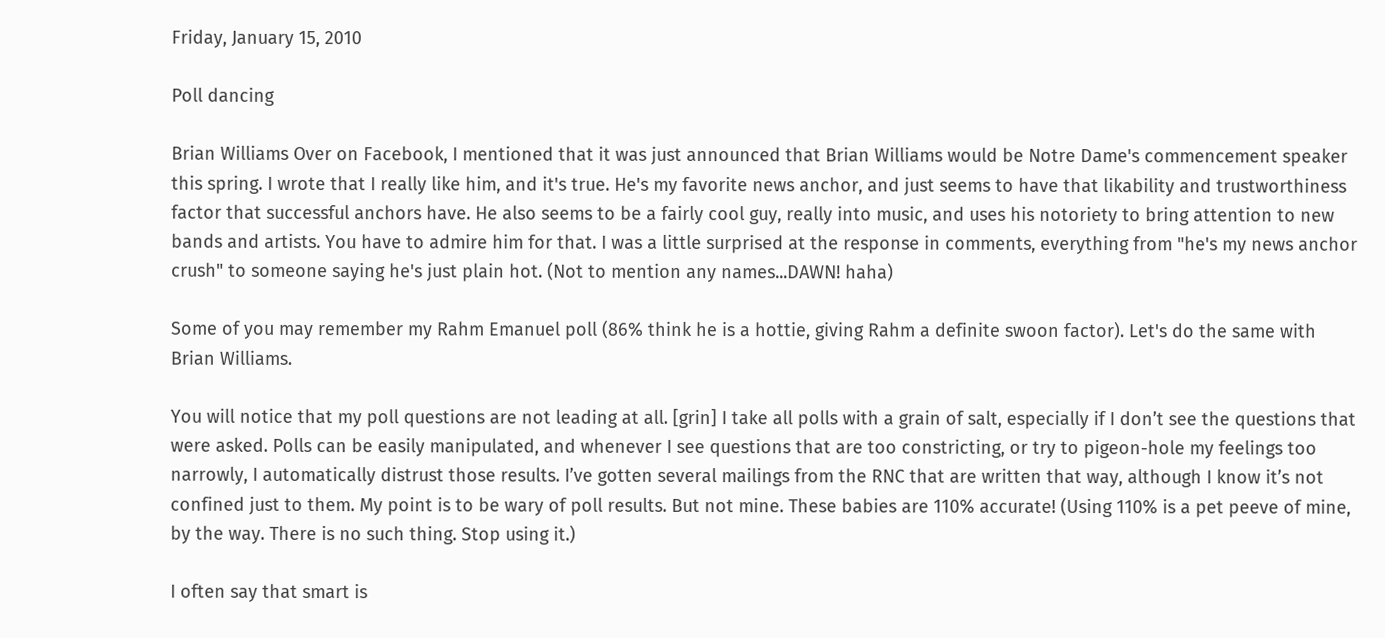Friday, January 15, 2010

Poll dancing

Brian Williams Over on Facebook, I mentioned that it was just announced that Brian Williams would be Notre Dame's commencement speaker this spring. I wrote that I really like him, and it's true. He's my favorite news anchor, and just seems to have that likability and trustworthiness factor that successful anchors have. He also seems to be a fairly cool guy, really into music, and uses his notoriety to bring attention to new bands and artists. You have to admire him for that. I was a little surprised at the response in comments, everything from "he's my news anchor crush" to someone saying he's just plain hot. (Not to mention any names...DAWN! haha)

Some of you may remember my Rahm Emanuel poll (86% think he is a hottie, giving Rahm a definite swoon factor). Let's do the same with Brian Williams.

You will notice that my poll questions are not leading at all. [grin] I take all polls with a grain of salt, especially if I don’t see the questions that were asked. Polls can be easily manipulated, and whenever I see questions that are too constricting, or try to pigeon-hole my feelings too narrowly, I automatically distrust those results. I’ve gotten several mailings from the RNC that are written that way, although I know it’s not confined just to them. My point is to be wary of poll results. But not mine. These babies are 110% accurate! (Using 110% is a pet peeve of mine, by the way. There is no such thing. Stop using it.)

I often say that smart is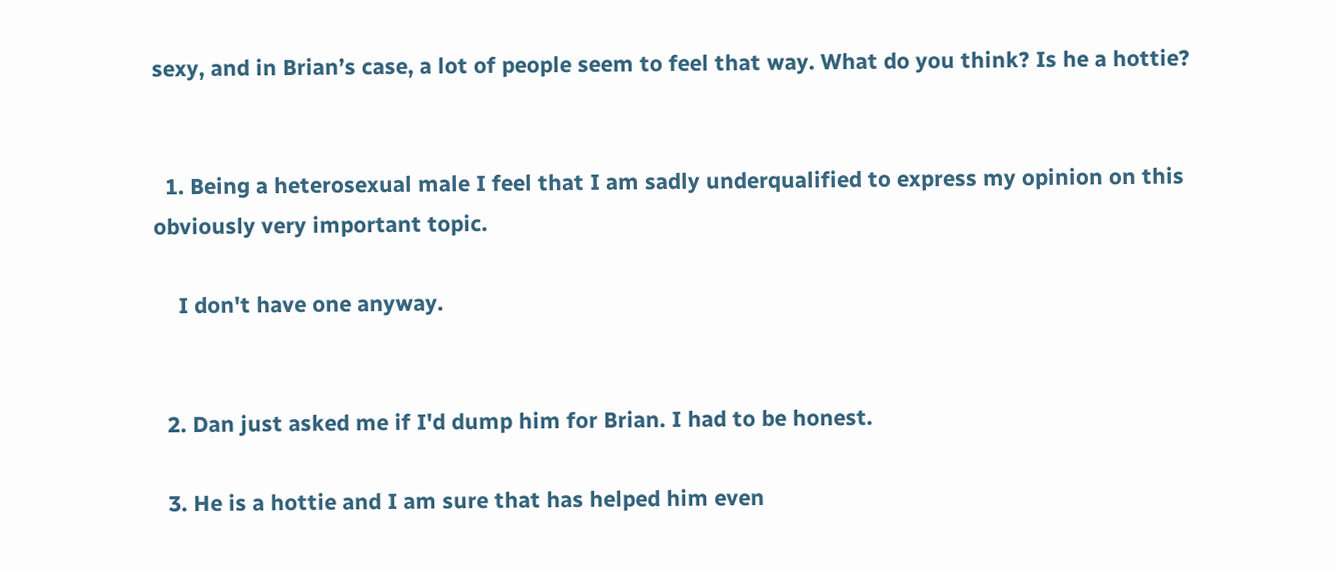sexy, and in Brian’s case, a lot of people seem to feel that way. What do you think? Is he a hottie?


  1. Being a heterosexual male I feel that I am sadly underqualified to express my opinion on this obviously very important topic.

    I don't have one anyway.


  2. Dan just asked me if I'd dump him for Brian. I had to be honest.

  3. He is a hottie and I am sure that has helped him even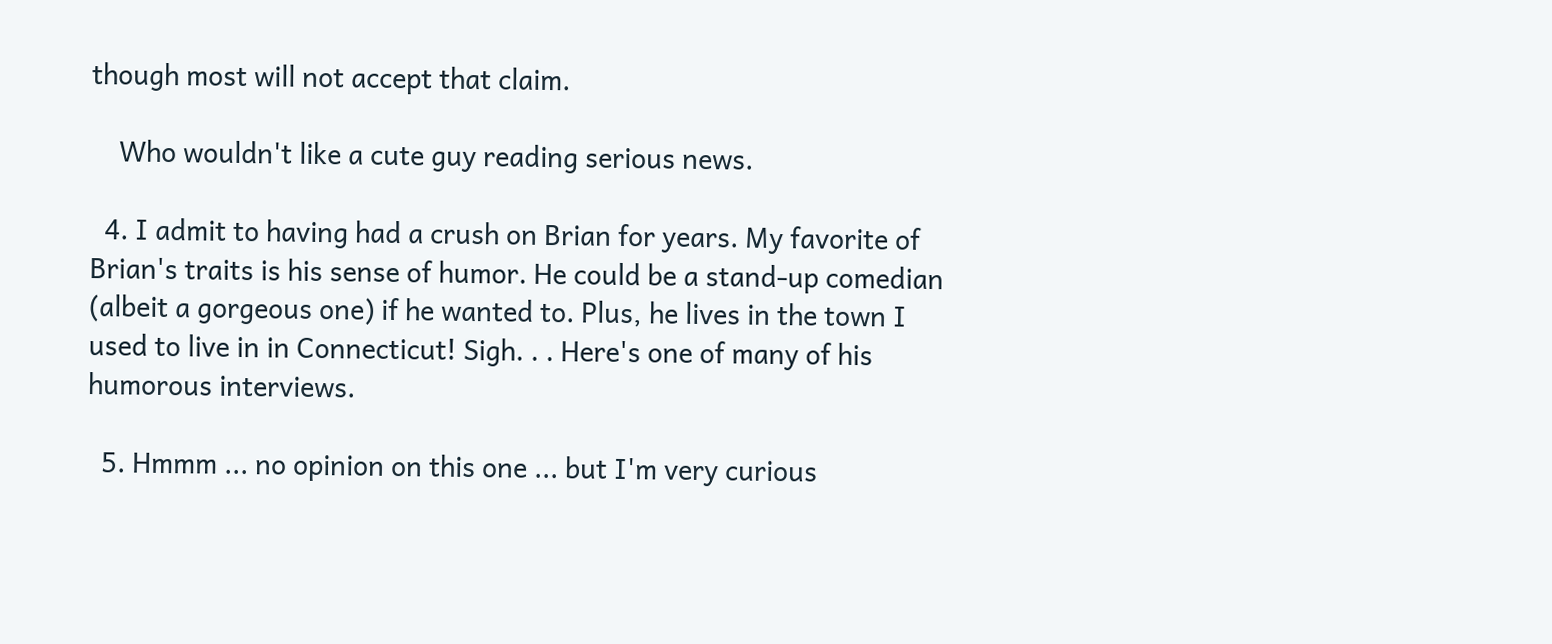though most will not accept that claim.

    Who wouldn't like a cute guy reading serious news.

  4. I admit to having had a crush on Brian for years. My favorite of Brian's traits is his sense of humor. He could be a stand-up comedian (albeit a gorgeous one) if he wanted to. Plus, he lives in the town I used to live in in Connecticut! Sigh. . . Here's one of many of his humorous interviews.

  5. Hmmm ... no opinion on this one ... but I'm very curious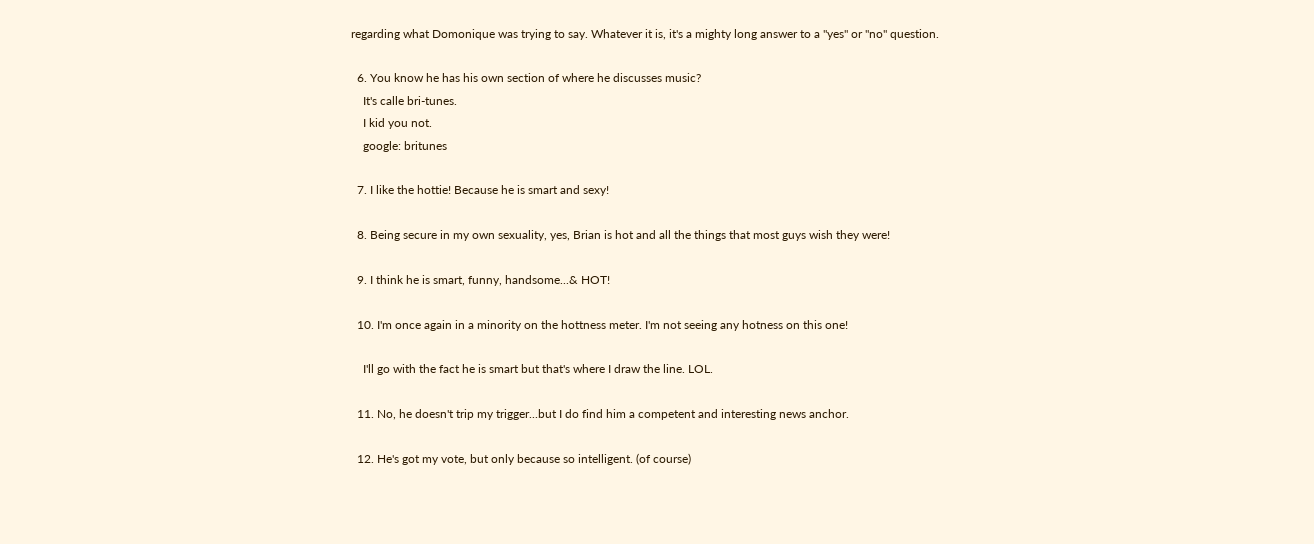regarding what Domonique was trying to say. Whatever it is, it's a mighty long answer to a "yes" or "no" question.

  6. You know he has his own section of where he discusses music?
    It's calle bri-tunes.
    I kid you not.
    google: britunes

  7. I like the hottie! Because he is smart and sexy!

  8. Being secure in my own sexuality, yes, Brian is hot and all the things that most guys wish they were!

  9. I think he is smart, funny, handsome...& HOT!

  10. I'm once again in a minority on the hottness meter. I'm not seeing any hotness on this one!

    I'll go with the fact he is smart but that's where I draw the line. LOL.

  11. No, he doesn't trip my trigger...but I do find him a competent and interesting news anchor.

  12. He's got my vote, but only because so intelligent. (of course)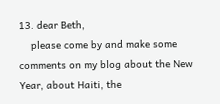13. dear Beth,
    please come by and make some comments on my blog about the New Year, about Haiti, the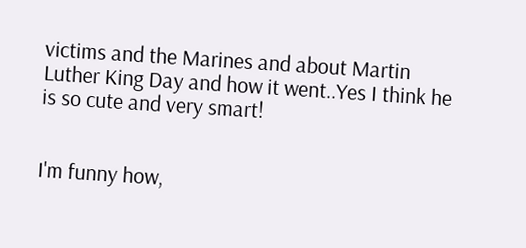victims and the Marines and about Martin Luther King Day and how it went..Yes I think he is so cute and very smart!


I'm funny how,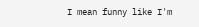I mean funny like I'm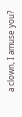a clown, I amuse you?